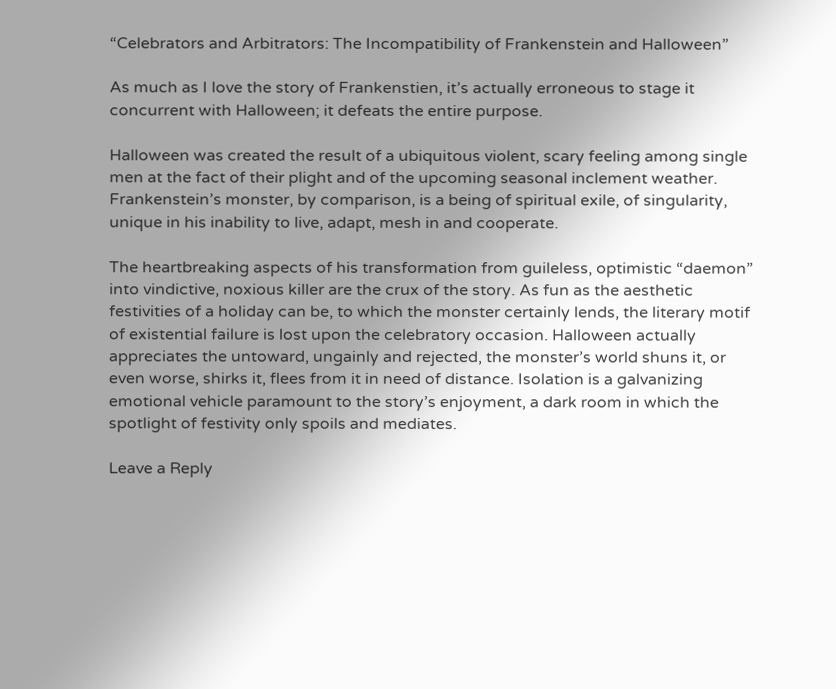“Celebrators and Arbitrators: The Incompatibility of Frankenstein and Halloween”

As much as I love the story of Frankenstien, it’s actually erroneous to stage it concurrent with Halloween; it defeats the entire purpose.

Halloween was created the result of a ubiquitous violent, scary feeling among single men at the fact of their plight and of the upcoming seasonal inclement weather. Frankenstein’s monster, by comparison, is a being of spiritual exile, of singularity, unique in his inability to live, adapt, mesh in and cooperate.

The heartbreaking aspects of his transformation from guileless, optimistic “daemon” into vindictive, noxious killer are the crux of the story. As fun as the aesthetic festivities of a holiday can be, to which the monster certainly lends, the literary motif of existential failure is lost upon the celebratory occasion. Halloween actually appreciates the untoward, ungainly and rejected, the monster’s world shuns it, or even worse, shirks it, flees from it in need of distance. Isolation is a galvanizing emotional vehicle paramount to the story’s enjoyment, a dark room in which the spotlight of festivity only spoils and mediates.

Leave a Reply